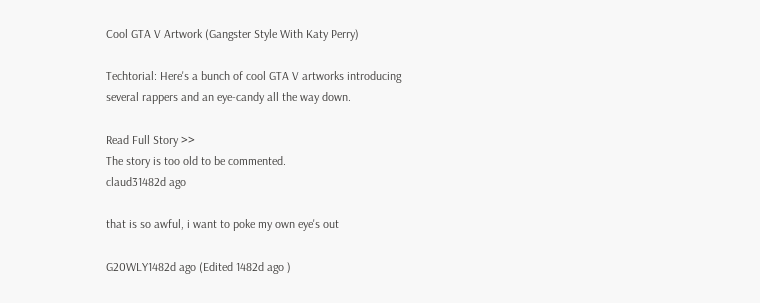Cool GTA V Artwork (Gangster Style With Katy Perry)

Techtorial: Here's a bunch of cool GTA V artworks introducing several rappers and an eye-candy all the way down.

Read Full Story >>
The story is too old to be commented.
claud31482d ago

that is so awful, i want to poke my own eye's out

G20WLY1482d ago (Edited 1482d ago )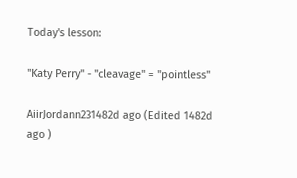Today's lesson:

"Katy Perry" - "cleavage" = "pointless"

AiirJordann231482d ago (Edited 1482d ago )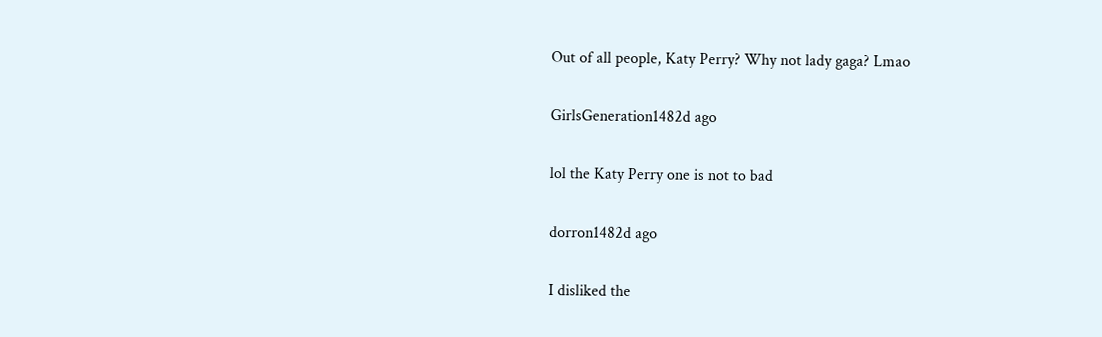Out of all people, Katy Perry? Why not lady gaga? Lmao

GirlsGeneration1482d ago

lol the Katy Perry one is not to bad

dorron1482d ago

I disliked the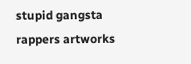stupid gangsta rappers artworks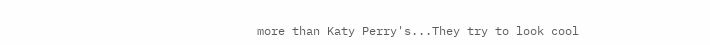more than Katy Perry's...They try to look cool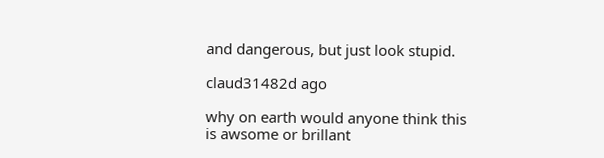and dangerous, but just look stupid.

claud31482d ago

why on earth would anyone think this is awsome or brillant